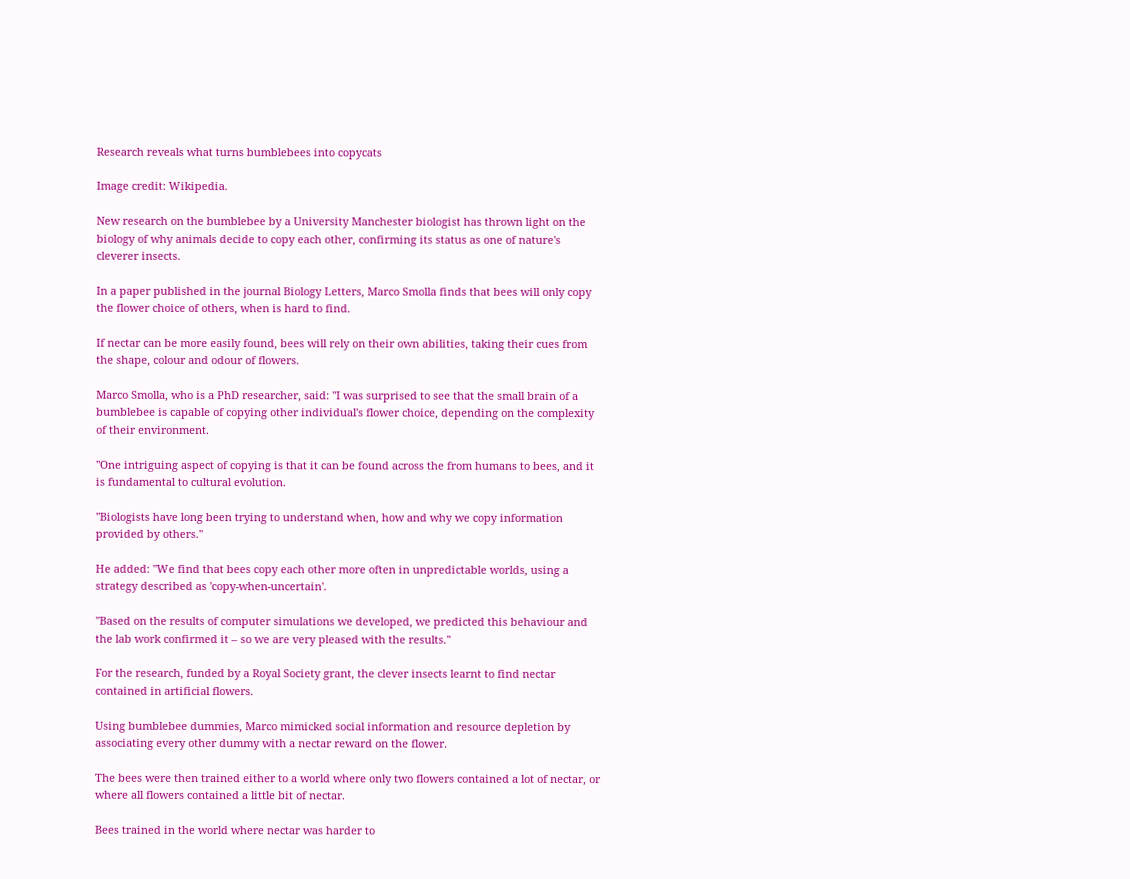Research reveals what turns bumblebees into copycats

Image credit: Wikipedia.

New research on the bumblebee by a University Manchester biologist has thrown light on the biology of why animals decide to copy each other, confirming its status as one of nature's cleverer insects.

In a paper published in the journal Biology Letters, Marco Smolla finds that bees will only copy the flower choice of others, when is hard to find.

If nectar can be more easily found, bees will rely on their own abilities, taking their cues from the shape, colour and odour of flowers.

Marco Smolla, who is a PhD researcher, said: "I was surprised to see that the small brain of a bumblebee is capable of copying other individual's flower choice, depending on the complexity of their environment.

"One intriguing aspect of copying is that it can be found across the from humans to bees, and it is fundamental to cultural evolution.

"Biologists have long been trying to understand when, how and why we copy information provided by others."

He added: "We find that bees copy each other more often in unpredictable worlds, using a strategy described as 'copy-when-uncertain'.

"Based on the results of computer simulations we developed, we predicted this behaviour and the lab work confirmed it – so we are very pleased with the results."

For the research, funded by a Royal Society grant, the clever insects learnt to find nectar contained in artificial flowers.

Using bumblebee dummies, Marco mimicked social information and resource depletion by associating every other dummy with a nectar reward on the flower.

The bees were then trained either to a world where only two flowers contained a lot of nectar, or where all flowers contained a little bit of nectar.

Bees trained in the world where nectar was harder to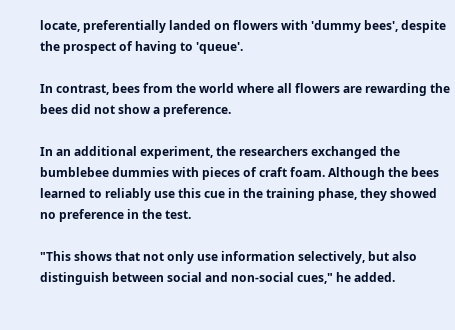locate, preferentially landed on flowers with 'dummy bees', despite the prospect of having to 'queue'.

In contrast, bees from the world where all flowers are rewarding the bees did not show a preference.

In an additional experiment, the researchers exchanged the bumblebee dummies with pieces of craft foam. Although the bees learned to reliably use this cue in the training phase, they showed no preference in the test.

"This shows that not only use information selectively, but also distinguish between social and non-social cues," he added.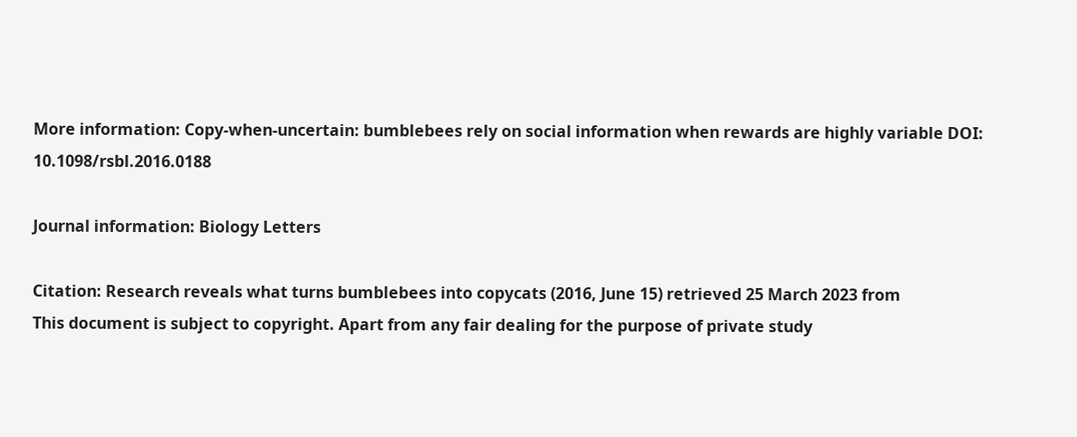More information: Copy-when-uncertain: bumblebees rely on social information when rewards are highly variable DOI: 10.1098/rsbl.2016.0188

Journal information: Biology Letters

Citation: Research reveals what turns bumblebees into copycats (2016, June 15) retrieved 25 March 2023 from
This document is subject to copyright. Apart from any fair dealing for the purpose of private study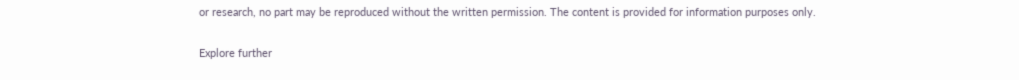or research, no part may be reproduced without the written permission. The content is provided for information purposes only.

Explore further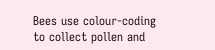Bees use colour-coding to collect pollen and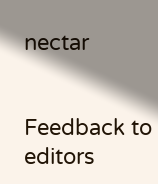nectar


Feedback to editors